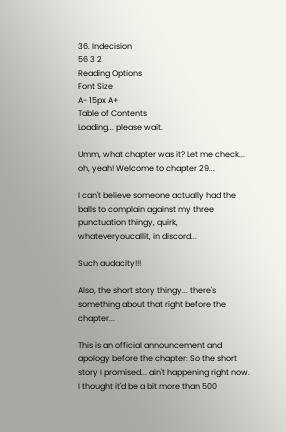36. Indecision
56 3 2
Reading Options
Font Size
A- 15px A+
Table of Contents
Loading... please wait.

Umm, what chapter was it? Let me check... oh, yeah! Welcome to chapter 29...

I can't believe someone actually had the balls to complain against my three punctuation thingy, quirk, whateveryoucallit, in discord...

Such audacity!!!

Also, the short story thingy... there's something about that right before the chapter...

This is an official announcement and apology before the chapter: So the short story I promised... ain't happening right now. I thought it'd be a bit more than 500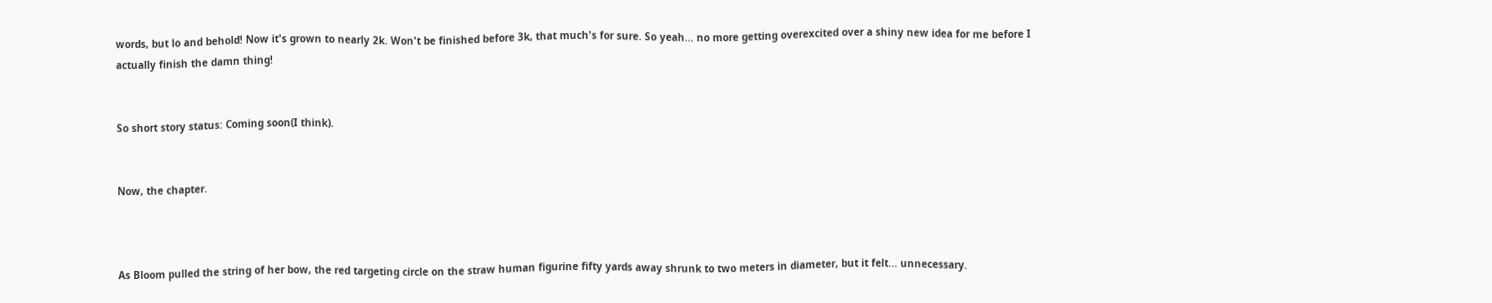words, but lo and behold! Now it's grown to nearly 2k. Won't be finished before 3k, that much's for sure. So yeah... no more getting overexcited over a shiny new idea for me before I actually finish the damn thing!


So short story status: Coming soon(I think).


Now, the chapter.



As Bloom pulled the string of her bow, the red targeting circle on the straw human figurine fifty yards away shrunk to two meters in diameter, but it felt... unnecessary.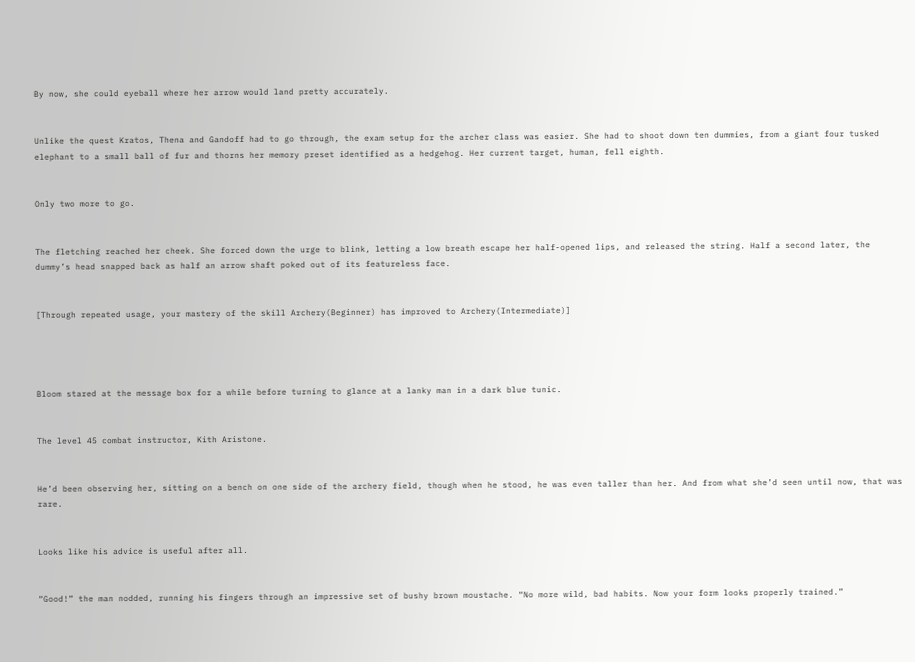By now, she could eyeball where her arrow would land pretty accurately.


Unlike the quest Kratos, Thena and Gandoff had to go through, the exam setup for the archer class was easier. She had to shoot down ten dummies, from a giant four tusked elephant to a small ball of fur and thorns her memory preset identified as a hedgehog. Her current target, human, fell eighth.


Only two more to go.


The fletching reached her cheek. She forced down the urge to blink, letting a low breath escape her half-opened lips, and released the string. Half a second later, the dummy’s head snapped back as half an arrow shaft poked out of its featureless face.


[Through repeated usage, your mastery of the skill Archery(Beginner) has improved to Archery(Intermediate)]




Bloom stared at the message box for a while before turning to glance at a lanky man in a dark blue tunic.


The level 45 combat instructor, Kith Aristone.


He’d been observing her, sitting on a bench on one side of the archery field, though when he stood, he was even taller than her. And from what she’d seen until now, that was rare.


Looks like his advice is useful after all.


“Good!” the man nodded, running his fingers through an impressive set of bushy brown moustache. “No more wild, bad habits. Now your form looks properly trained.”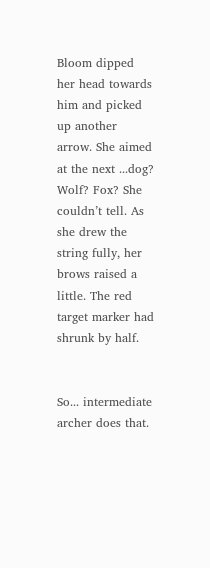Bloom dipped her head towards him and picked up another arrow. She aimed at the next ...dog? Wolf? Fox? She couldn’t tell. As she drew the string fully, her brows raised a little. The red target marker had shrunk by half.


So... intermediate archer does that.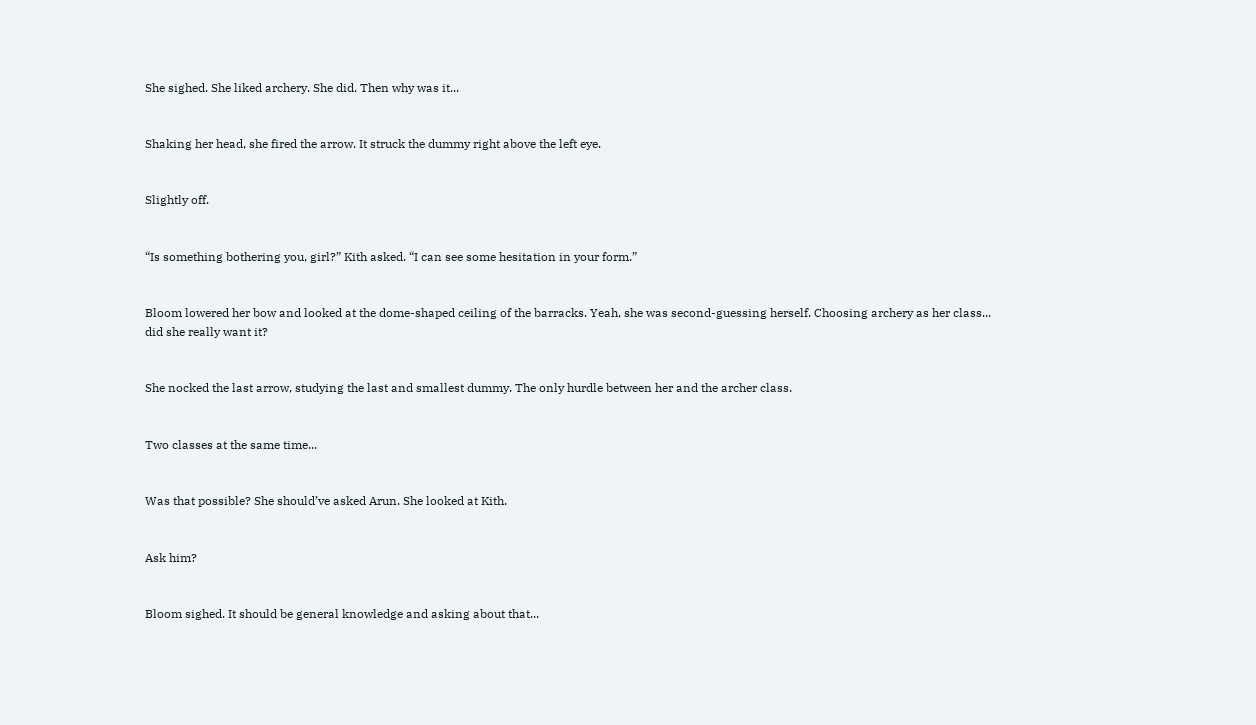She sighed. She liked archery. She did. Then why was it...


Shaking her head, she fired the arrow. It struck the dummy right above the left eye.


Slightly off.


“Is something bothering you, girl?” Kith asked. “I can see some hesitation in your form.”


Bloom lowered her bow and looked at the dome-shaped ceiling of the barracks. Yeah, she was second-guessing herself. Choosing archery as her class... did she really want it?


She nocked the last arrow, studying the last and smallest dummy. The only hurdle between her and the archer class.


Two classes at the same time...


Was that possible? She should’ve asked Arun. She looked at Kith.


Ask him?


Bloom sighed. It should be general knowledge and asking about that...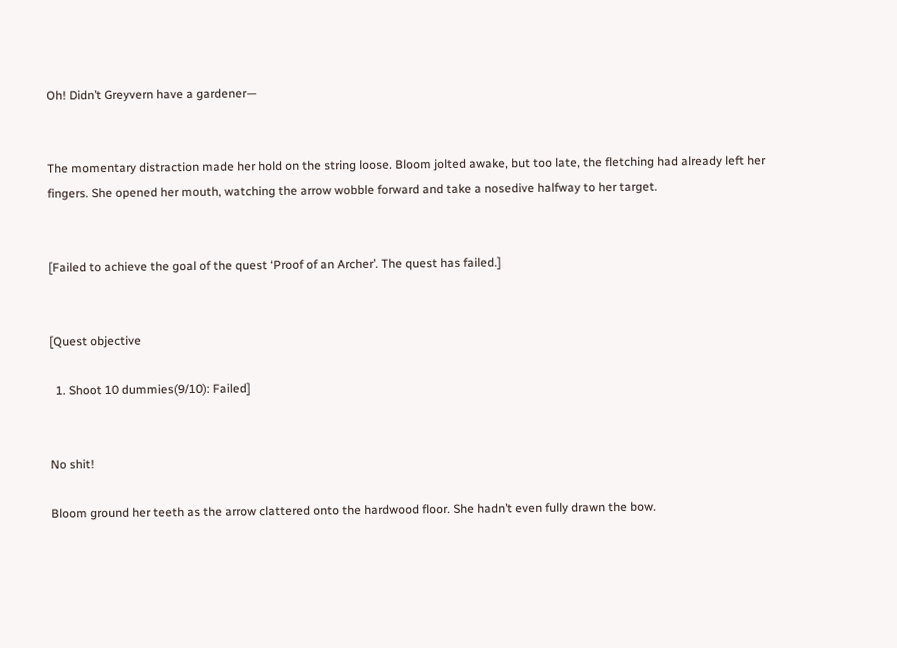Oh! Didn’t Greyvern have a gardener—


The momentary distraction made her hold on the string loose. Bloom jolted awake, but too late, the fletching had already left her fingers. She opened her mouth, watching the arrow wobble forward and take a nosedive halfway to her target.


[Failed to achieve the goal of the quest ‘Proof of an Archer’. The quest has failed.]


[Quest objective

  1. Shoot 10 dummies(9/10): Failed]


No shit!

Bloom ground her teeth as the arrow clattered onto the hardwood floor. She hadn’t even fully drawn the bow.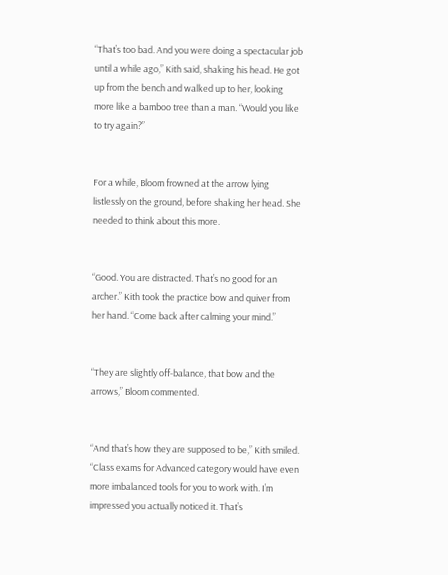“That’s too bad. And you were doing a spectacular job until a while ago,” Kith said, shaking his head. He got up from the bench and walked up to her, looking more like a bamboo tree than a man. “Would you like to try again?”


For a while, Bloom frowned at the arrow lying listlessly on the ground, before shaking her head. She needed to think about this more.


“Good. You are distracted. That’s no good for an archer.” Kith took the practice bow and quiver from her hand. “Come back after calming your mind.”


“They are slightly off-balance, that bow and the arrows,” Bloom commented.


“And that’s how they are supposed to be,” Kith smiled. “Class exams for Advanced category would have even more imbalanced tools for you to work with. I’m impressed you actually noticed it. That’s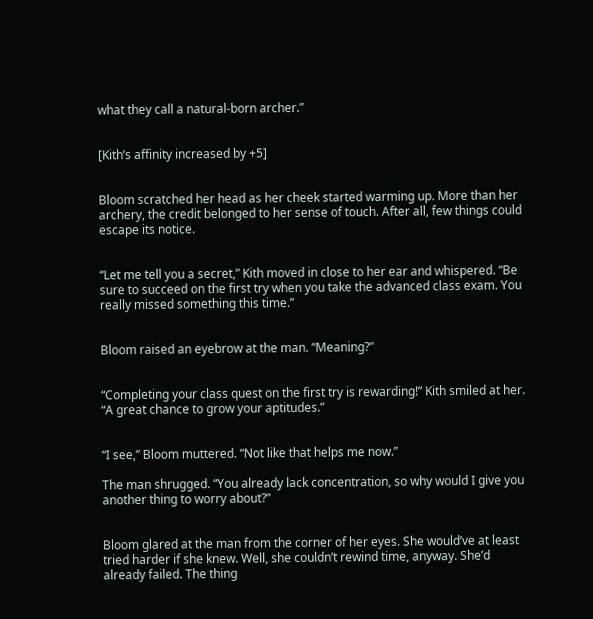what they call a natural-born archer.”


[Kith’s affinity increased by +5]


Bloom scratched her head as her cheek started warming up. More than her archery, the credit belonged to her sense of touch. After all, few things could escape its notice.


“Let me tell you a secret,” Kith moved in close to her ear and whispered. “Be sure to succeed on the first try when you take the advanced class exam. You really missed something this time.”


Bloom raised an eyebrow at the man. “Meaning?”


“Completing your class quest on the first try is rewarding!” Kith smiled at her. “A great chance to grow your aptitudes.”


“I see,” Bloom muttered. “Not like that helps me now.”

The man shrugged. “You already lack concentration, so why would I give you another thing to worry about?”


Bloom glared at the man from the corner of her eyes. She would’ve at least tried harder if she knew. Well, she couldn’t rewind time, anyway. She’d already failed. The thing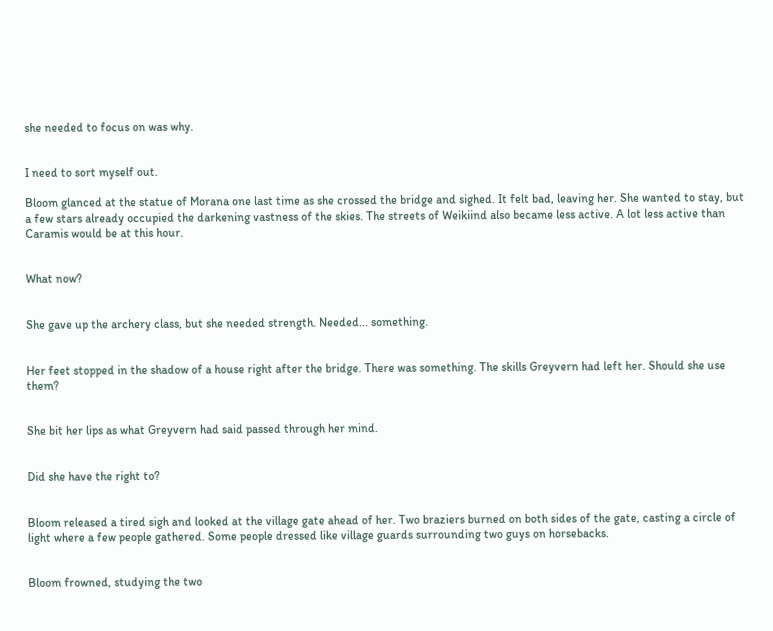she needed to focus on was why.


I need to sort myself out.

Bloom glanced at the statue of Morana one last time as she crossed the bridge and sighed. It felt bad, leaving her. She wanted to stay, but a few stars already occupied the darkening vastness of the skies. The streets of Weikiind also became less active. A lot less active than Caramis would be at this hour.


What now?


She gave up the archery class, but she needed strength. Needed... something.


Her feet stopped in the shadow of a house right after the bridge. There was something. The skills Greyvern had left her. Should she use them?


She bit her lips as what Greyvern had said passed through her mind.


Did she have the right to?


Bloom released a tired sigh and looked at the village gate ahead of her. Two braziers burned on both sides of the gate, casting a circle of light where a few people gathered. Some people dressed like village guards surrounding two guys on horsebacks.


Bloom frowned, studying the two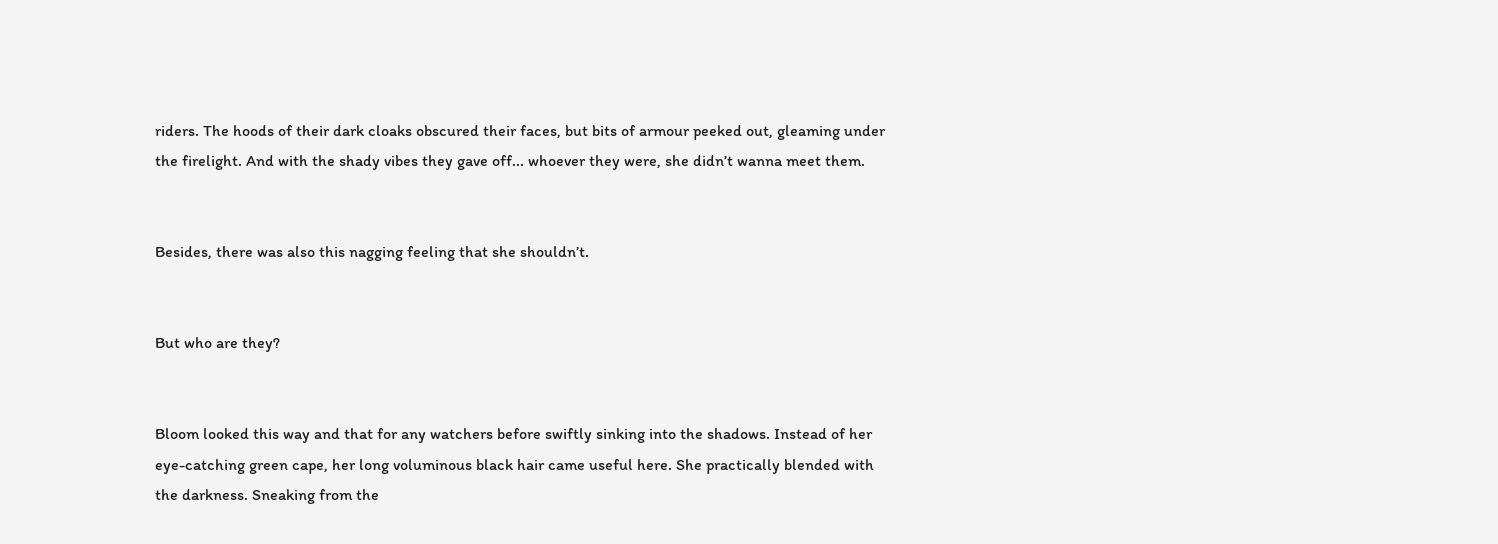riders. The hoods of their dark cloaks obscured their faces, but bits of armour peeked out, gleaming under the firelight. And with the shady vibes they gave off... whoever they were, she didn’t wanna meet them.


Besides, there was also this nagging feeling that she shouldn’t.


But who are they?


Bloom looked this way and that for any watchers before swiftly sinking into the shadows. Instead of her eye-catching green cape, her long voluminous black hair came useful here. She practically blended with the darkness. Sneaking from the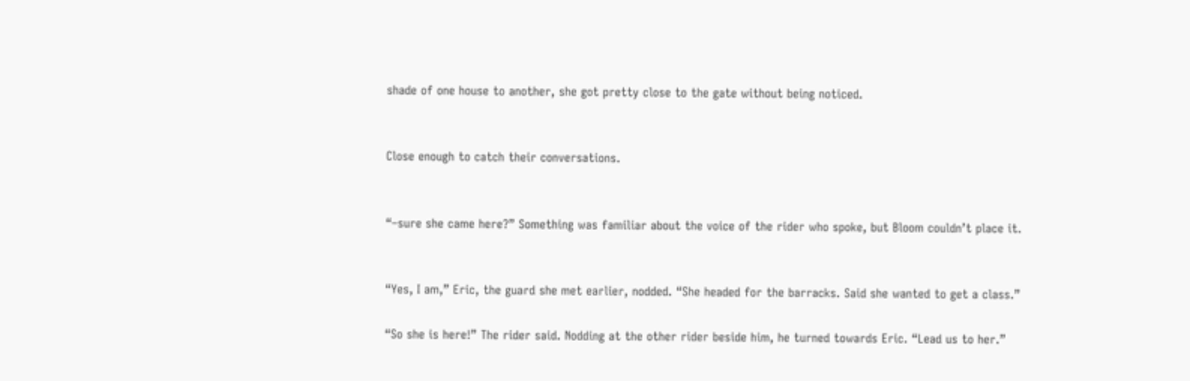shade of one house to another, she got pretty close to the gate without being noticed.


Close enough to catch their conversations.


“–sure she came here?” Something was familiar about the voice of the rider who spoke, but Bloom couldn’t place it.


“Yes, I am,” Eric, the guard she met earlier, nodded. “She headed for the barracks. Said she wanted to get a class.”

“So she is here!” The rider said. Nodding at the other rider beside him, he turned towards Eric. “Lead us to her.”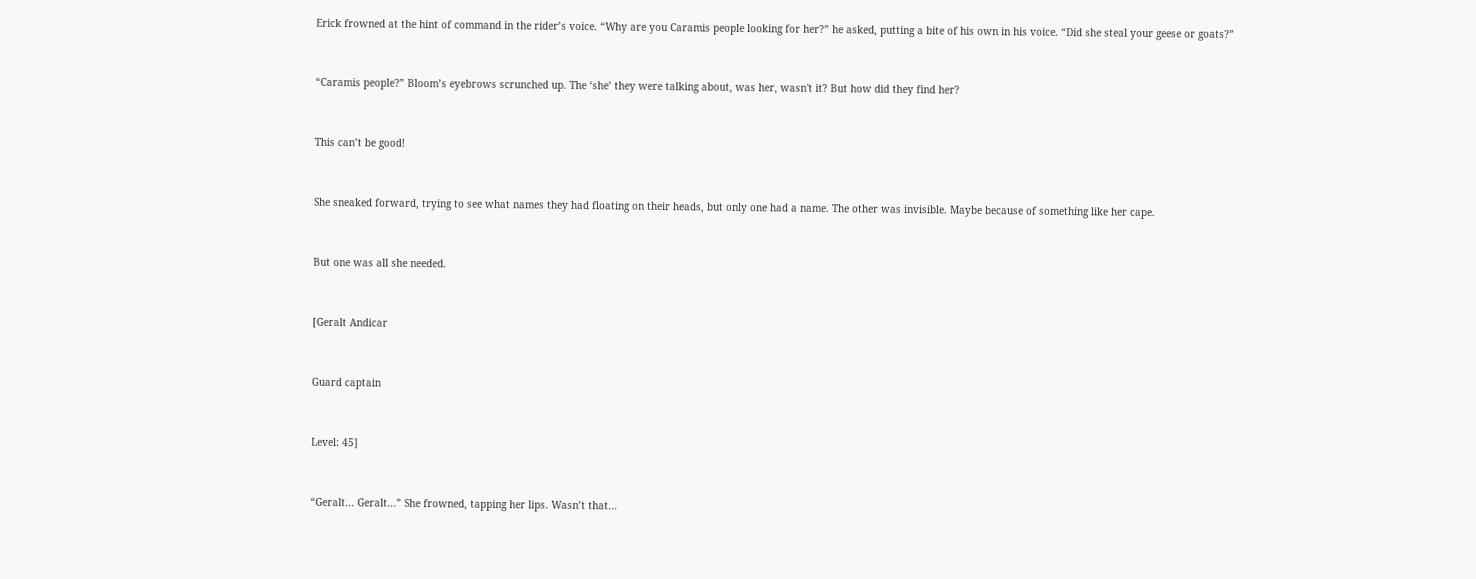Erick frowned at the hint of command in the rider’s voice. “Why are you Caramis people looking for her?” he asked, putting a bite of his own in his voice. “Did she steal your geese or goats?”


“Caramis people?” Bloom’s eyebrows scrunched up. The ‘she’ they were talking about, was her, wasn't it? But how did they find her?


This can’t be good!


She sneaked forward, trying to see what names they had floating on their heads, but only one had a name. The other was invisible. Maybe because of something like her cape.


But one was all she needed.


[Geralt Andicar


Guard captain


Level: 45]


“Geralt... Geralt...” She frowned, tapping her lips. Wasn’t that...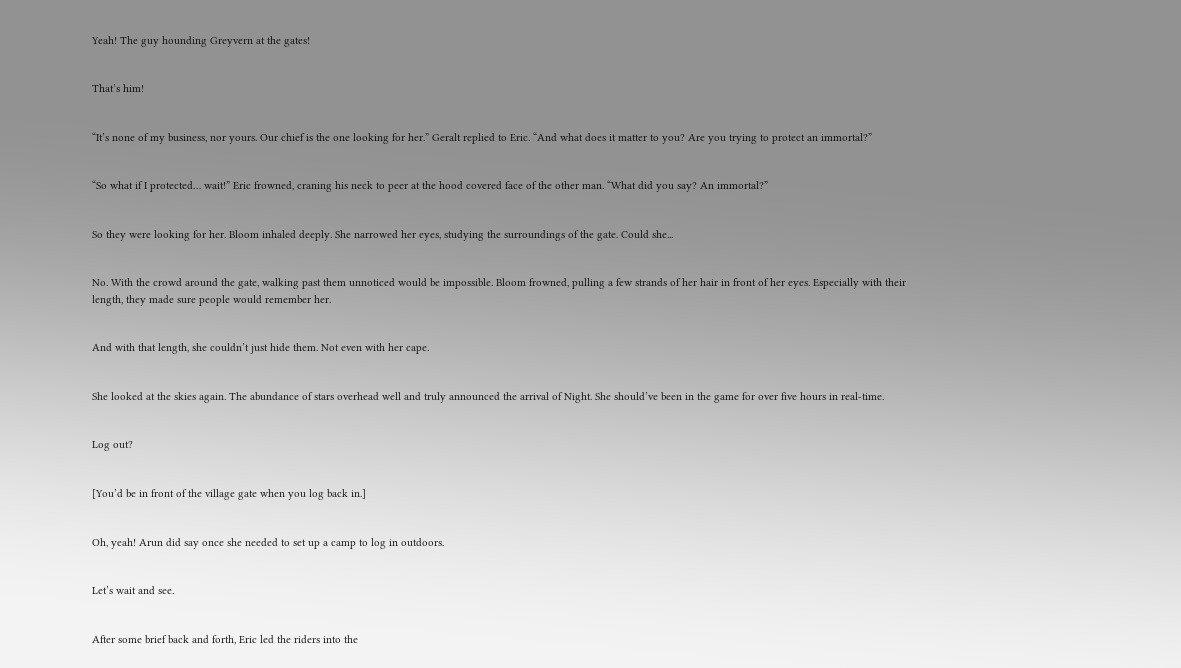Yeah! The guy hounding Greyvern at the gates!


That’s him!


“It’s none of my business, nor yours. Our chief is the one looking for her.” Geralt replied to Eric. “And what does it matter to you? Are you trying to protect an immortal?”


“So what if I protected… wait!” Eric frowned, craning his neck to peer at the hood covered face of the other man. “What did you say? An immortal?”


So they were looking for her. Bloom inhaled deeply. She narrowed her eyes, studying the surroundings of the gate. Could she...


No. With the crowd around the gate, walking past them unnoticed would be impossible. Bloom frowned, pulling a few strands of her hair in front of her eyes. Especially with their length, they made sure people would remember her.


And with that length, she couldn’t just hide them. Not even with her cape.


She looked at the skies again. The abundance of stars overhead well and truly announced the arrival of Night. She should’ve been in the game for over five hours in real-time.


Log out?


[You’d be in front of the village gate when you log back in.]


Oh, yeah! Arun did say once she needed to set up a camp to log in outdoors.


Let’s wait and see.


After some brief back and forth, Eric led the riders into the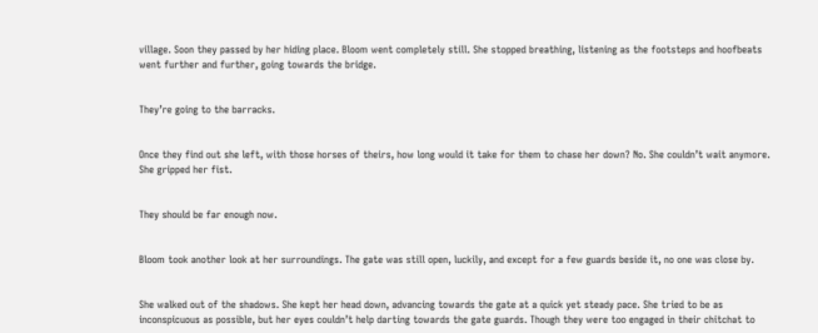village. Soon they passed by her hiding place. Bloom went completely still. She stopped breathing, listening as the footsteps and hoofbeats went further and further, going towards the bridge.


They’re going to the barracks.


Once they find out she left, with those horses of theirs, how long would it take for them to chase her down? No. She couldn’t wait anymore. She gripped her fist.


They should be far enough now.


Bloom took another look at her surroundings. The gate was still open, luckily, and except for a few guards beside it, no one was close by.


She walked out of the shadows. She kept her head down, advancing towards the gate at a quick yet steady pace. She tried to be as inconspicuous as possible, but her eyes couldn’t help darting towards the gate guards. Though they were too engaged in their chitchat to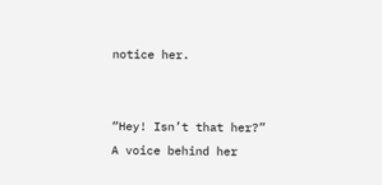notice her.


“Hey! Isn’t that her?” A voice behind her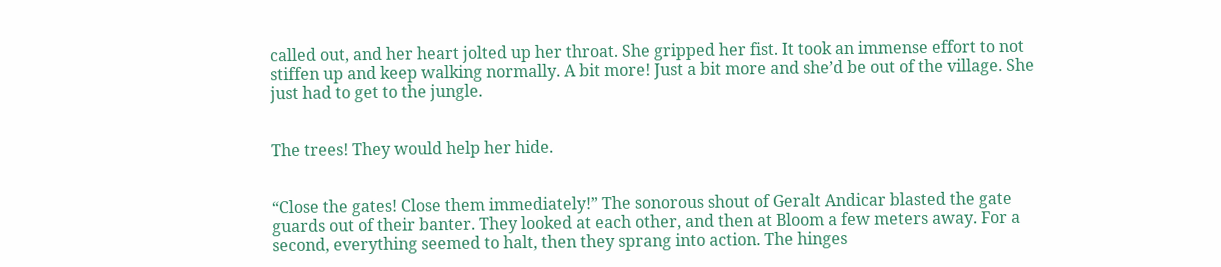called out, and her heart jolted up her throat. She gripped her fist. It took an immense effort to not stiffen up and keep walking normally. A bit more! Just a bit more and she’d be out of the village. She just had to get to the jungle.


The trees! They would help her hide.


“Close the gates! Close them immediately!” The sonorous shout of Geralt Andicar blasted the gate guards out of their banter. They looked at each other, and then at Bloom a few meters away. For a second, everything seemed to halt, then they sprang into action. The hinges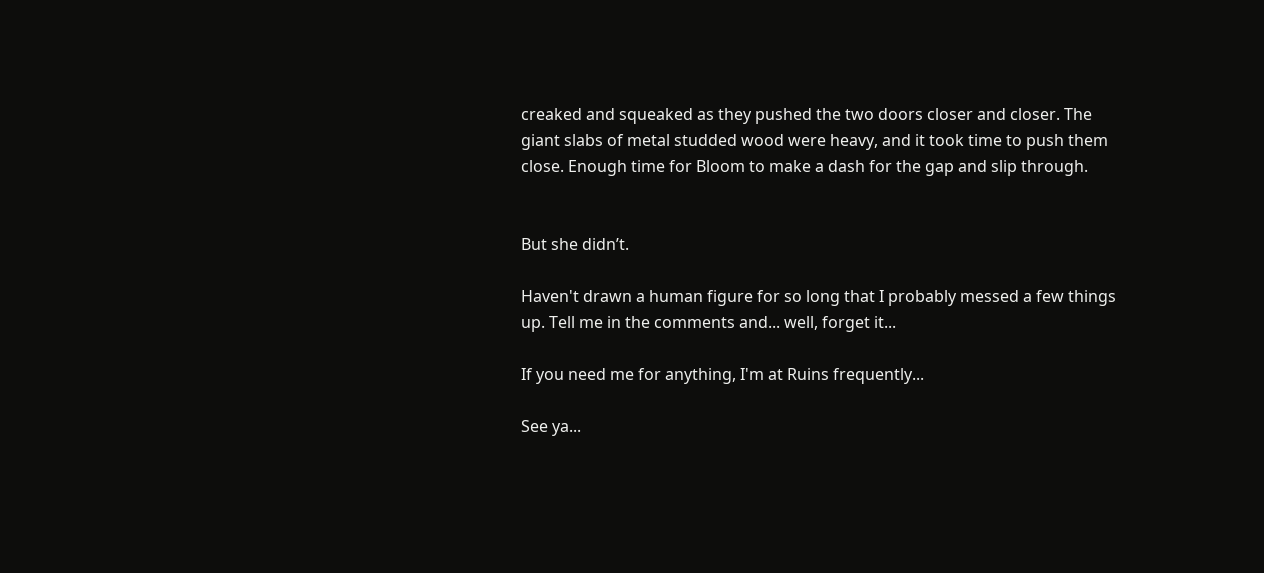creaked and squeaked as they pushed the two doors closer and closer. The giant slabs of metal studded wood were heavy, and it took time to push them close. Enough time for Bloom to make a dash for the gap and slip through.


But she didn’t.

Haven't drawn a human figure for so long that I probably messed a few things up. Tell me in the comments and... well, forget it...

If you need me for anything, I'm at Ruins frequently...

See ya...